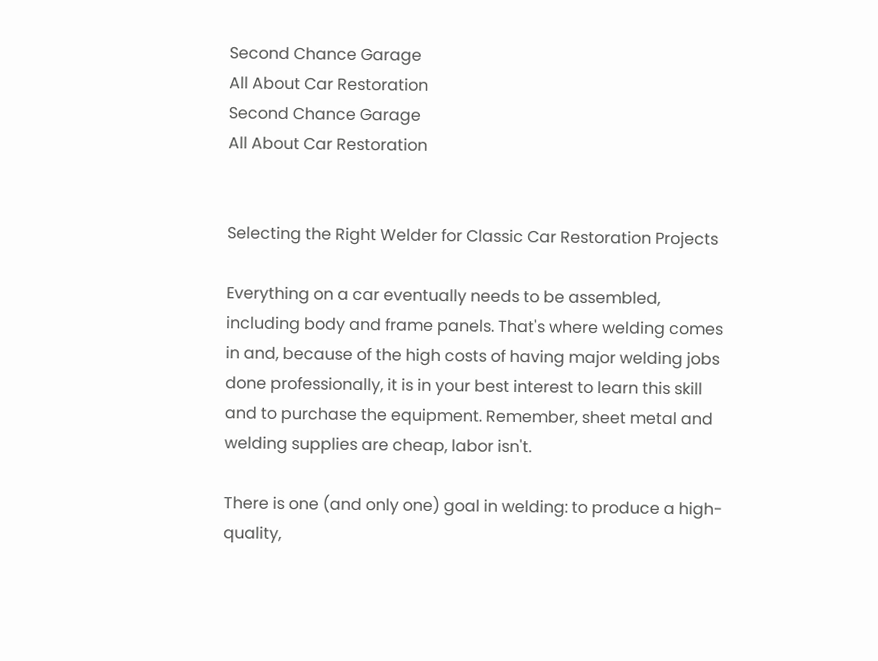Second Chance Garage
All About Car Restoration
Second Chance Garage
All About Car Restoration


Selecting the Right Welder for Classic Car Restoration Projects

Everything on a car eventually needs to be assembled, including body and frame panels. That's where welding comes in and, because of the high costs of having major welding jobs done professionally, it is in your best interest to learn this skill and to purchase the equipment. Remember, sheet metal and welding supplies are cheap, labor isn't.

There is one (and only one) goal in welding: to produce a high-quality,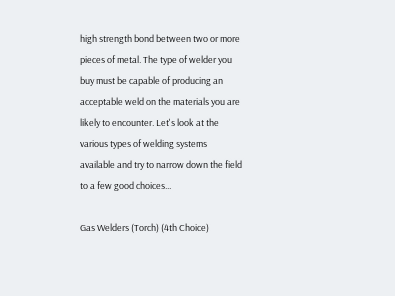high strength bond between two or more pieces of metal. The type of welder you buy must be capable of producing an acceptable weld on the materials you are likely to encounter. Let's look at the various types of welding systems available and try to narrow down the field to a few good choices...

Gas Welders (Torch) (4th Choice)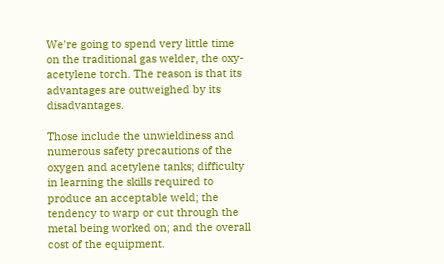We're going to spend very little time on the traditional gas welder, the oxy-acetylene torch. The reason is that its advantages are outweighed by its disadvantages.

Those include the unwieldiness and numerous safety precautions of the oxygen and acetylene tanks; difficulty in learning the skills required to produce an acceptable weld; the tendency to warp or cut through the metal being worked on; and the overall cost of the equipment.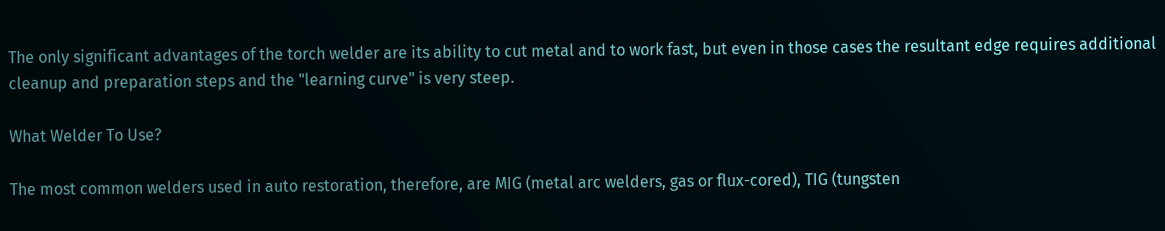The only significant advantages of the torch welder are its ability to cut metal and to work fast, but even in those cases the resultant edge requires additional cleanup and preparation steps and the "learning curve" is very steep.

What Welder To Use?

The most common welders used in auto restoration, therefore, are MIG (metal arc welders, gas or flux-cored), TIG (tungsten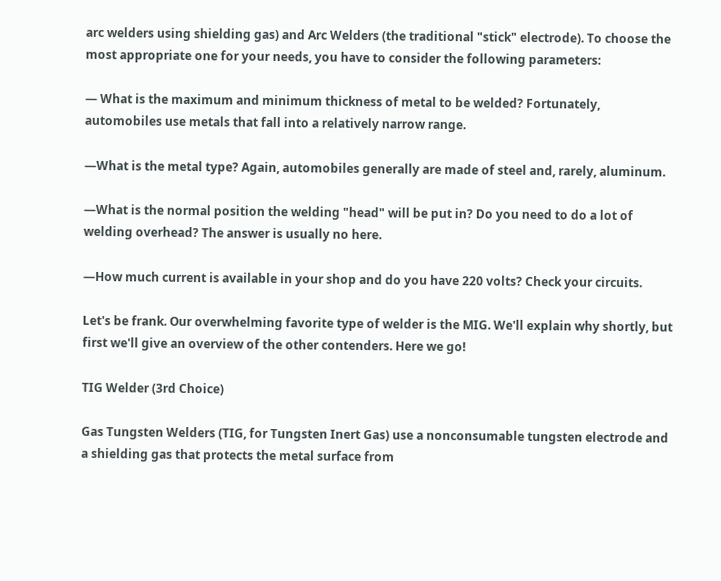arc welders using shielding gas) and Arc Welders (the traditional "stick" electrode). To choose the most appropriate one for your needs, you have to consider the following parameters:

— What is the maximum and minimum thickness of metal to be welded? Fortunately, automobiles use metals that fall into a relatively narrow range.

—What is the metal type? Again, automobiles generally are made of steel and, rarely, aluminum.

—What is the normal position the welding "head" will be put in? Do you need to do a lot of welding overhead? The answer is usually no here.

—How much current is available in your shop and do you have 220 volts? Check your circuits.

Let's be frank. Our overwhelming favorite type of welder is the MIG. We'll explain why shortly, but first we'll give an overview of the other contenders. Here we go!

TIG Welder (3rd Choice)

Gas Tungsten Welders (TIG, for Tungsten Inert Gas) use a nonconsumable tungsten electrode and a shielding gas that protects the metal surface from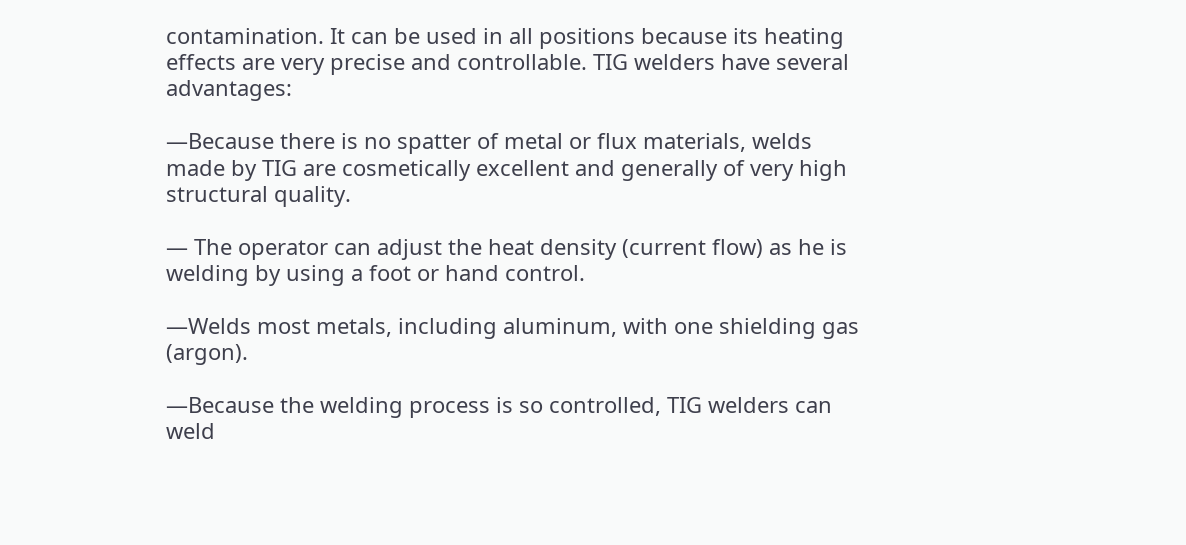contamination. It can be used in all positions because its heating effects are very precise and controllable. TIG welders have several advantages:

—Because there is no spatter of metal or flux materials, welds made by TIG are cosmetically excellent and generally of very high structural quality.

— The operator can adjust the heat density (current flow) as he is welding by using a foot or hand control.

—Welds most metals, including aluminum, with one shielding gas (argon).

—Because the welding process is so controlled, TIG welders can weld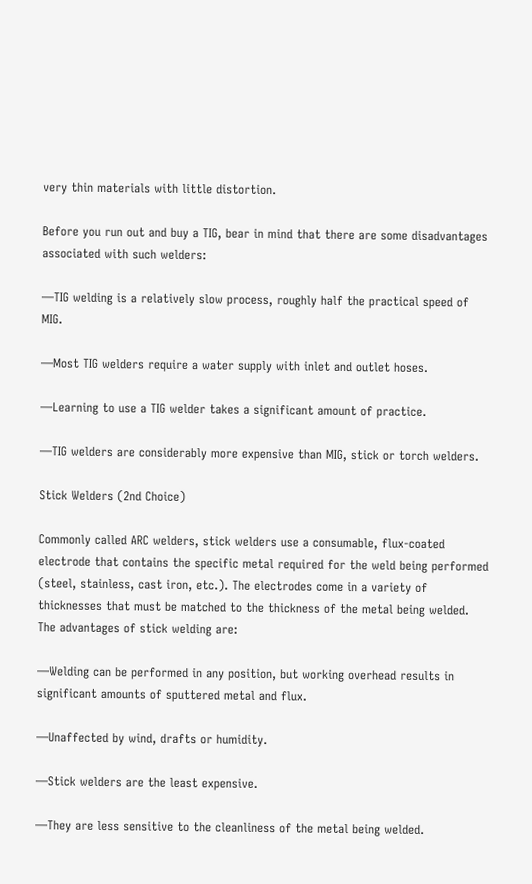very thin materials with little distortion.

Before you run out and buy a TIG, bear in mind that there are some disadvantages associated with such welders:

—TIG welding is a relatively slow process, roughly half the practical speed of MIG.

—Most TIG welders require a water supply with inlet and outlet hoses.

—Learning to use a TIG welder takes a significant amount of practice.

—TIG welders are considerably more expensive than MIG, stick or torch welders.

Stick Welders (2nd Choice)

Commonly called ARC welders, stick welders use a consumable, flux-coated electrode that contains the specific metal required for the weld being performed (steel, stainless, cast iron, etc.). The electrodes come in a variety of thicknesses that must be matched to the thickness of the metal being welded. The advantages of stick welding are:

—Welding can be performed in any position, but working overhead results in significant amounts of sputtered metal and flux.

—Unaffected by wind, drafts or humidity.

—Stick welders are the least expensive.

—They are less sensitive to the cleanliness of the metal being welded.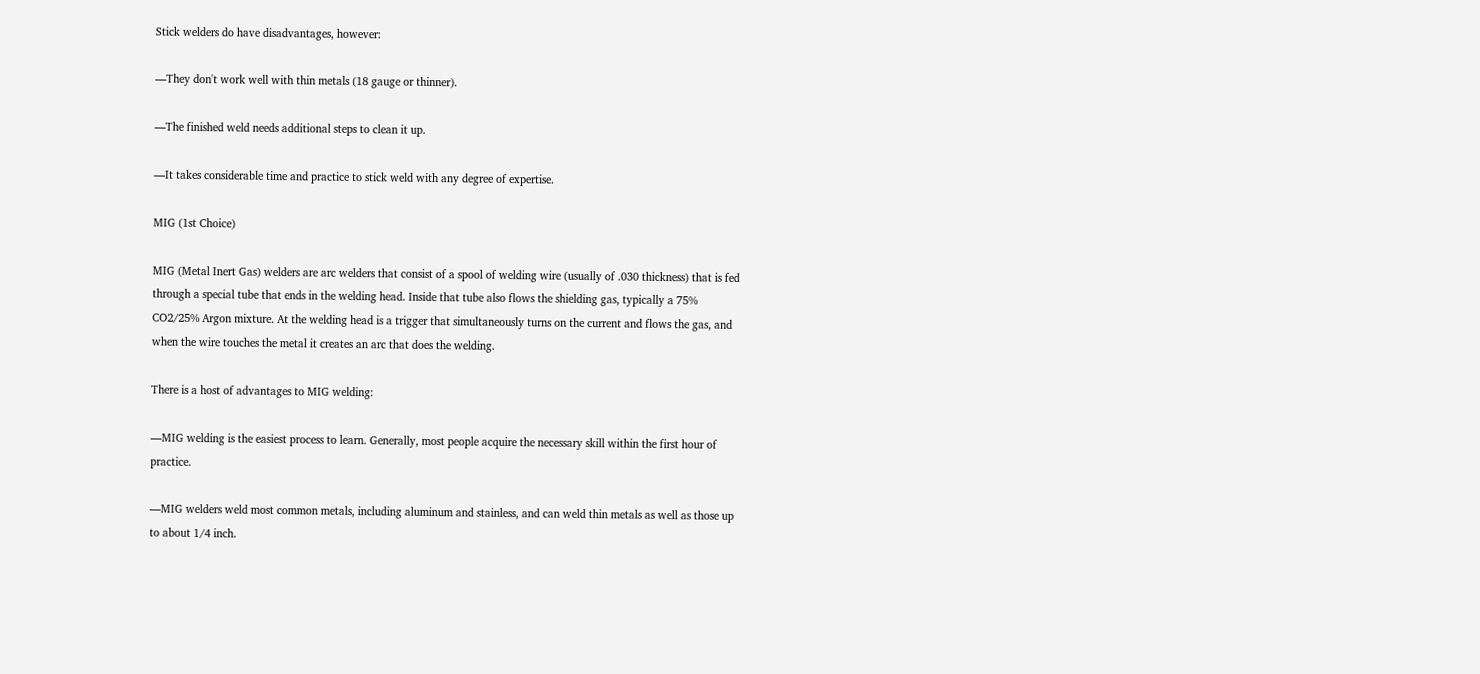Stick welders do have disadvantages, however:

—They don't work well with thin metals (18 gauge or thinner).

—The finished weld needs additional steps to clean it up.

—It takes considerable time and practice to stick weld with any degree of expertise.

MIG (1st Choice)

MIG (Metal Inert Gas) welders are arc welders that consist of a spool of welding wire (usually of .030 thickness) that is fed through a special tube that ends in the welding head. Inside that tube also flows the shielding gas, typically a 75% CO2/25% Argon mixture. At the welding head is a trigger that simultaneously turns on the current and flows the gas, and when the wire touches the metal it creates an arc that does the welding.

There is a host of advantages to MIG welding:

—MIG welding is the easiest process to learn. Generally, most people acquire the necessary skill within the first hour of practice.

—MIG welders weld most common metals, including aluminum and stainless, and can weld thin metals as well as those up to about 1/4 inch.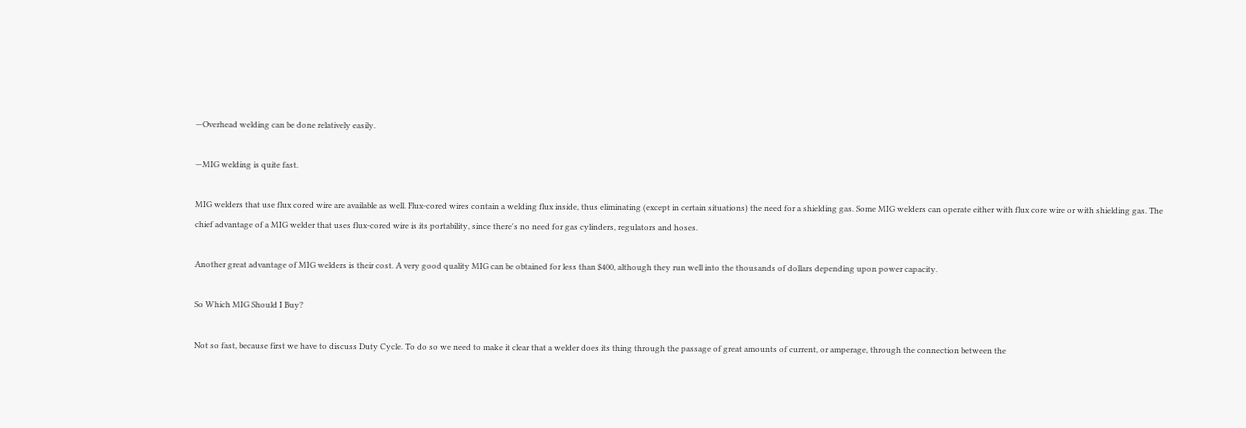—Overhead welding can be done relatively easily.

—MIG welding is quite fast.

MIG welders that use flux cored wire are available as well. Flux-cored wires contain a welding flux inside, thus eliminating (except in certain situations) the need for a shielding gas. Some MIG welders can operate either with flux core wire or with shielding gas. The chief advantage of a MIG welder that uses flux-cored wire is its portability, since there's no need for gas cylinders, regulators and hoses.

Another great advantage of MIG welders is their cost. A very good quality MIG can be obtained for less than $400, although they run well into the thousands of dollars depending upon power capacity.

So Which MIG Should I Buy?

Not so fast, because first we have to discuss Duty Cycle. To do so we need to make it clear that a welder does its thing through the passage of great amounts of current, or amperage, through the connection between the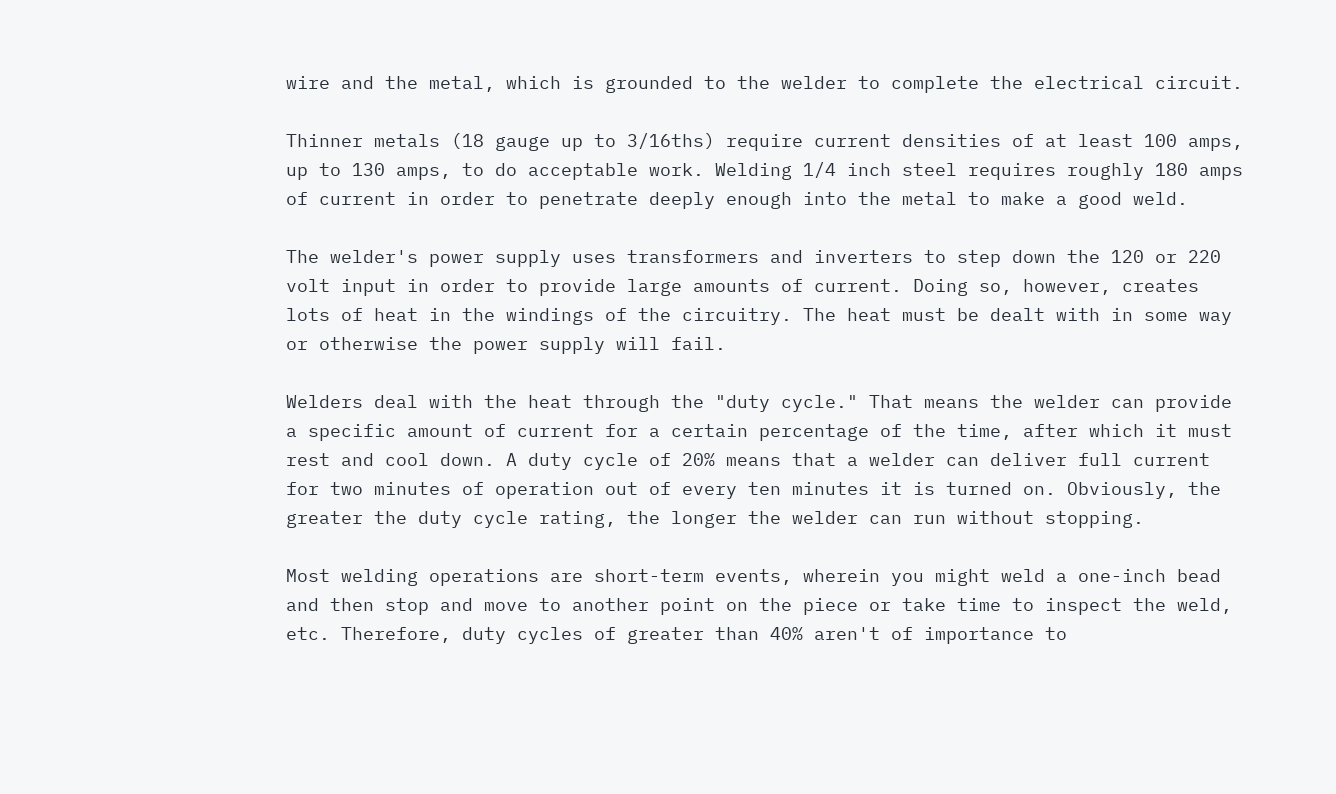wire and the metal, which is grounded to the welder to complete the electrical circuit.

Thinner metals (18 gauge up to 3/16ths) require current densities of at least 100 amps, up to 130 amps, to do acceptable work. Welding 1/4 inch steel requires roughly 180 amps of current in order to penetrate deeply enough into the metal to make a good weld.

The welder's power supply uses transformers and inverters to step down the 120 or 220 volt input in order to provide large amounts of current. Doing so, however, creates lots of heat in the windings of the circuitry. The heat must be dealt with in some way or otherwise the power supply will fail.

Welders deal with the heat through the "duty cycle." That means the welder can provide a specific amount of current for a certain percentage of the time, after which it must rest and cool down. A duty cycle of 20% means that a welder can deliver full current for two minutes of operation out of every ten minutes it is turned on. Obviously, the greater the duty cycle rating, the longer the welder can run without stopping.

Most welding operations are short-term events, wherein you might weld a one-inch bead and then stop and move to another point on the piece or take time to inspect the weld, etc. Therefore, duty cycles of greater than 40% aren't of importance to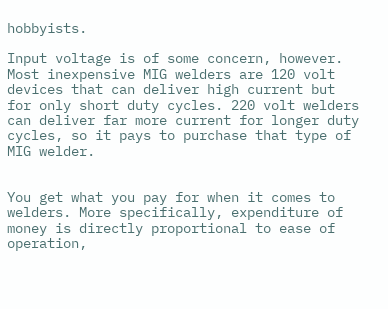hobbyists.

Input voltage is of some concern, however. Most inexpensive MIG welders are 120 volt devices that can deliver high current but for only short duty cycles. 220 volt welders can deliver far more current for longer duty cycles, so it pays to purchase that type of MIG welder.


You get what you pay for when it comes to welders. More specifically, expenditure of money is directly proportional to ease of operation,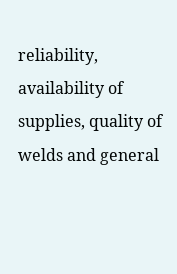reliability, availability of supplies, quality of welds and general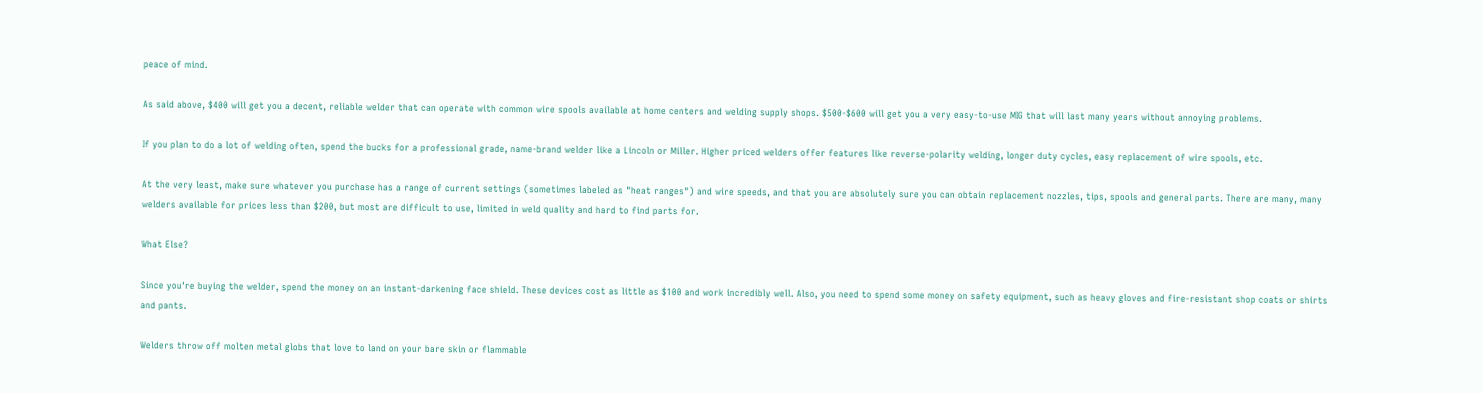peace of mind.

As said above, $400 will get you a decent, reliable welder that can operate with common wire spools available at home centers and welding supply shops. $500-$600 will get you a very easy-to-use MIG that will last many years without annoying problems.

If you plan to do a lot of welding often, spend the bucks for a professional grade, name-brand welder like a Lincoln or Miller. Higher priced welders offer features like reverse-polarity welding, longer duty cycles, easy replacement of wire spools, etc.

At the very least, make sure whatever you purchase has a range of current settings (sometimes labeled as "heat ranges") and wire speeds, and that you are absolutely sure you can obtain replacement nozzles, tips, spools and general parts. There are many, many welders available for prices less than $200, but most are difficult to use, limited in weld quality and hard to find parts for.

What Else?

Since you're buying the welder, spend the money on an instant-darkening face shield. These devices cost as little as $100 and work incredibly well. Also, you need to spend some money on safety equipment, such as heavy gloves and fire-resistant shop coats or shirts and pants.

Welders throw off molten metal globs that love to land on your bare skin or flammable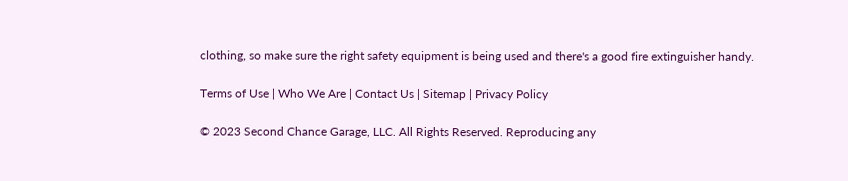clothing, so make sure the right safety equipment is being used and there's a good fire extinguisher handy.

Terms of Use | Who We Are | Contact Us | Sitemap | Privacy Policy

© 2023 Second Chance Garage, LLC. All Rights Reserved. Reproducing any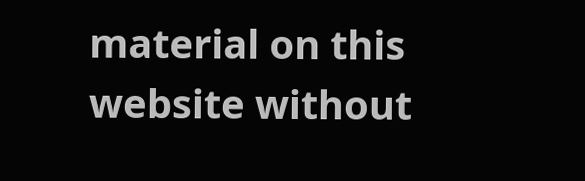material on this website without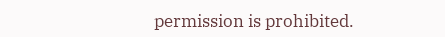permission is prohibited.